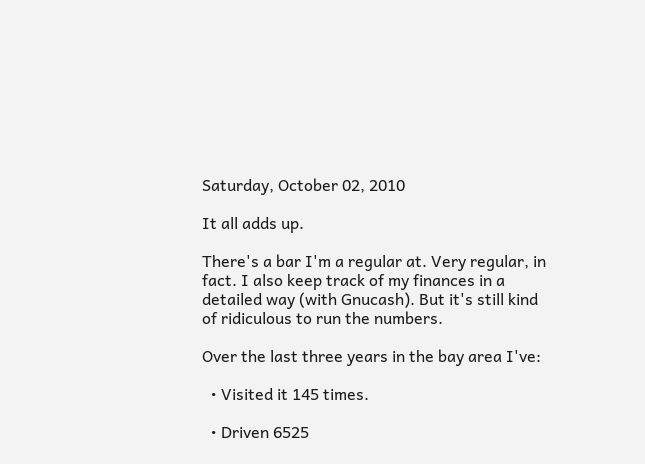Saturday, October 02, 2010

It all adds up.

There's a bar I'm a regular at. Very regular, in fact. I also keep track of my finances in a detailed way (with Gnucash). But it's still kind of ridiculous to run the numbers.

Over the last three years in the bay area I've:

  • Visited it 145 times.

  • Driven 6525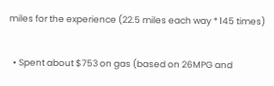miles for the experience (22.5 miles each way * 145 times)

  • Spent about $753 on gas (based on 26MPG and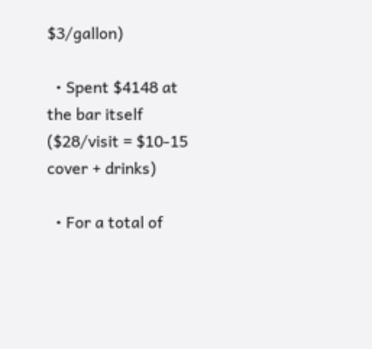$3/gallon)

  • Spent $4148 at the bar itself ($28/visit = $10-15 cover + drinks)

  • For a total of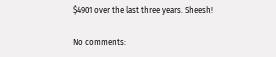$4901 over the last three years. Sheesh!

No comments: